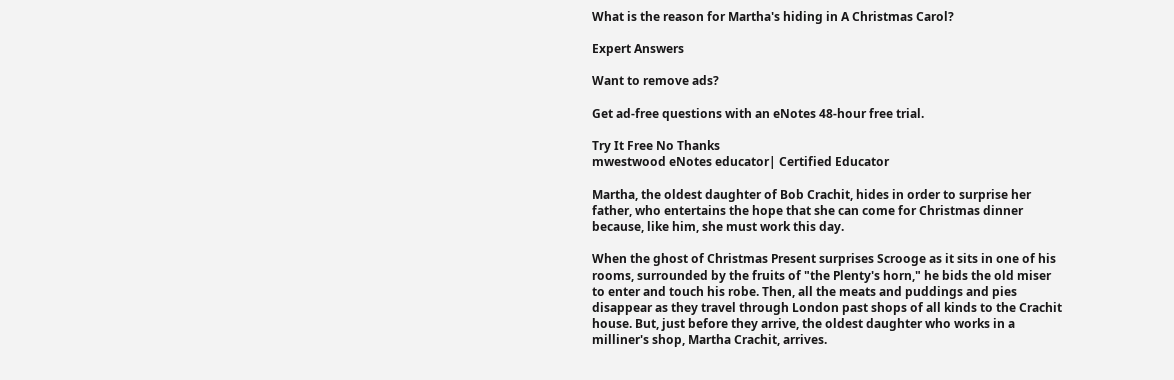What is the reason for Martha's hiding in A Christmas Carol?

Expert Answers

Want to remove ads?

Get ad-free questions with an eNotes 48-hour free trial.

Try It Free No Thanks
mwestwood eNotes educator| Certified Educator

Martha, the oldest daughter of Bob Crachit, hides in order to surprise her father, who entertains the hope that she can come for Christmas dinner because, like him, she must work this day.

When the ghost of Christmas Present surprises Scrooge as it sits in one of his rooms, surrounded by the fruits of "the Plenty's horn," he bids the old miser to enter and touch his robe. Then, all the meats and puddings and pies disappear as they travel through London past shops of all kinds to the Crachit house. But, just before they arrive, the oldest daughter who works in a milliner's shop, Martha Crachit, arrives.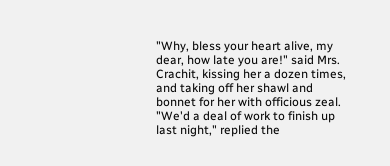"Why, bless your heart alive, my dear, how late you are!" said Mrs. Crachit, kissing her a dozen times, and taking off her shawl and bonnet for her with officious zeal.
"We'd a deal of work to finish up last night," replied the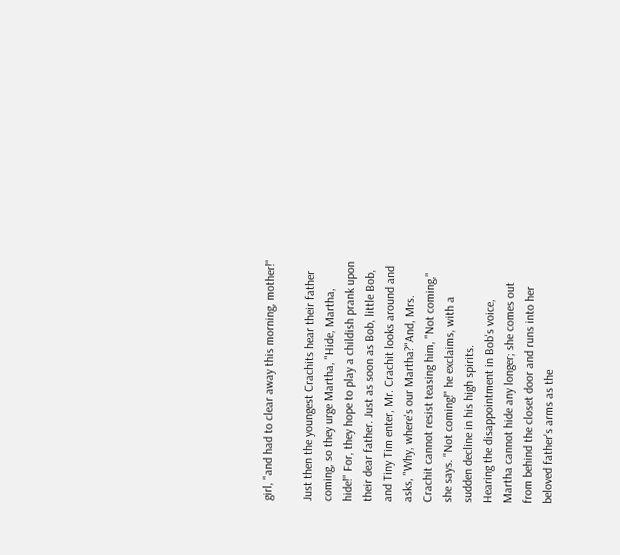girl, "and had to clear away this morning, mother!"

Just then the youngest Crachits hear their father coming, so they urge Martha, "Hide, Martha, hide!" For, they hope to play a childish prank upon their dear father. Just as soon as Bob, little Bob, and Tiny Tim enter, Mr. Crachit looks around and asks, "Why, where's our Martha?"And, Mrs. Crachit cannot resist teasing him, "Not coming," she says. "Not coming!" he exclaims, with a sudden decline in his high spirits.
Hearing the disappointment in Bob's voice, Martha cannot hide any longer; she comes out from behind the closet door and runs into her beloved father's arms as the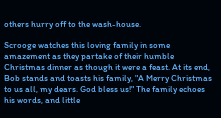others hurry off to the wash-house.

Scrooge watches this loving family in some amazement as they partake of their humble Christmas dinner as though it were a feast. At its end, Bob stands and toasts his family, "A Merry Christmas to us all, my dears. God bless us!" The family echoes his words, and little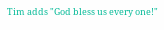Tim adds "God bless us every one!"